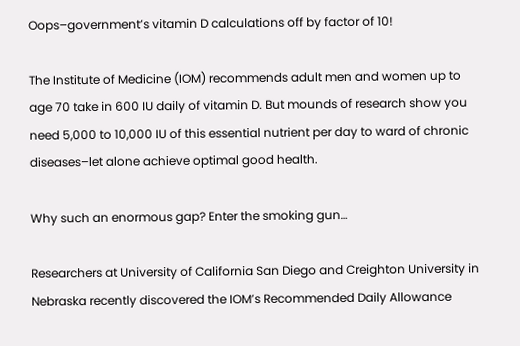Oops–government’s vitamin D calculations off by factor of 10!

The Institute of Medicine (IOM) recommends adult men and women up to age 70 take in 600 IU daily of vitamin D. But mounds of research show you need 5,000 to 10,000 IU of this essential nutrient per day to ward of chronic diseases–let alone achieve optimal good health.

Why such an enormous gap? Enter the smoking gun…

Researchers at University of California San Diego and Creighton University in Nebraska recently discovered the IOM’s Recommended Daily Allowance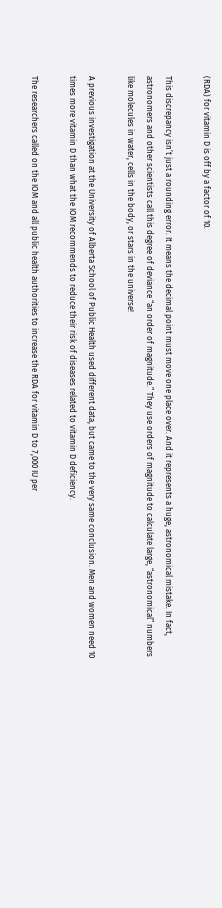(RDA) for vitamin D is off by a factor of 10.

This discrepancy isn’t just a rounding error. It means the decimal point must move one place over. And it represents a huge, astronomical mistake. In fact, astronomers and other scientists call this degree of deviance “an order of magnitude.” They use orders of magnitude to calculate large, “astronomical” numbers like molecules in water, cells in the body, or stars in the universe!

A previous investigation at the University of Alberta School of Public Health used different data, but came to the very same conclusion. Men and women need 10 times more vitamin D than what the IOM recommends to reduce their risk of diseases related to vitamin D deficiency.

The researchers called on the IOM and all public health authorities to increase the RDA for vitamin D to 7,000 IU per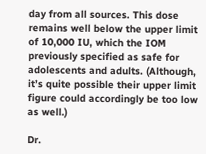day from all sources. This dose remains well below the upper limit of 10,000 IU, which the IOM previously specified as safe for adolescents and adults. (Although, it’s quite possible their upper limit figure could accordingly be too low as well.)

Dr.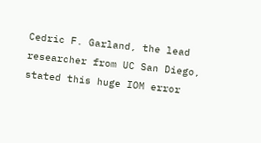Cedric F. Garland, the lead researcher from UC San Diego, stated this huge IOM error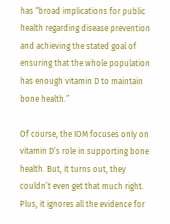has “broad implications for public health regarding disease prevention and achieving the stated goal of ensuring that the whole population has enough vitamin D to maintain bone health.”

Of course, the IOM focuses only on vitamin D’s role in supporting bone health. But, it turns out, they couldn’t even get that much right. Plus, it ignores all the evidence for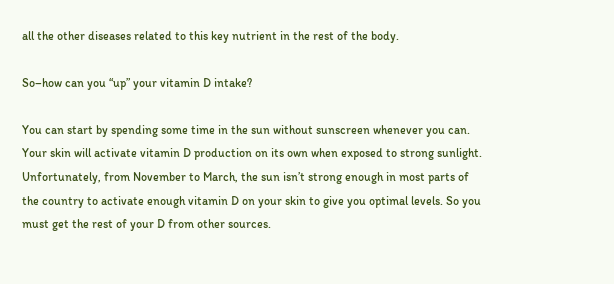all the other diseases related to this key nutrient in the rest of the body.

So–how can you “up” your vitamin D intake?

You can start by spending some time in the sun without sunscreen whenever you can. Your skin will activate vitamin D production on its own when exposed to strong sunlight. Unfortunately, from November to March, the sun isn’t strong enough in most parts of the country to activate enough vitamin D on your skin to give you optimal levels. So you must get the rest of your D from other sources.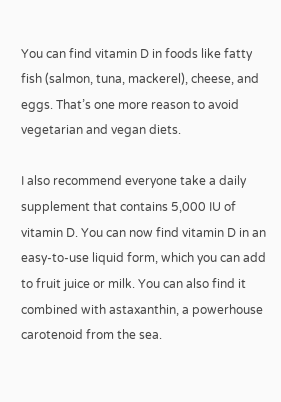You can find vitamin D in foods like fatty fish (salmon, tuna, mackerel), cheese, and eggs. That’s one more reason to avoid vegetarian and vegan diets.

I also recommend everyone take a daily supplement that contains 5,000 IU of vitamin D. You can now find vitamin D in an easy-to-use liquid form, which you can add to fruit juice or milk. You can also find it combined with astaxanthin, a powerhouse carotenoid from the sea.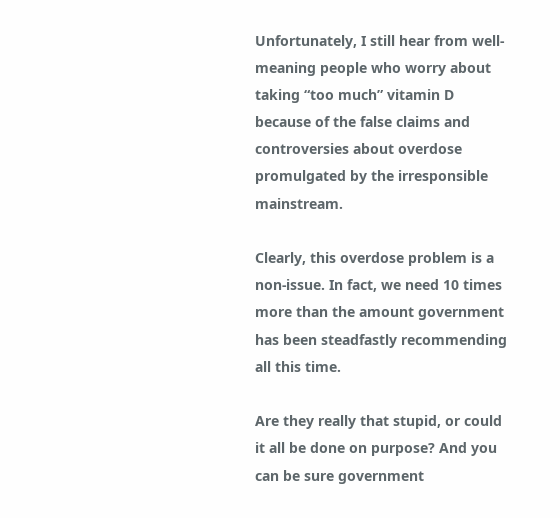Unfortunately, I still hear from well-meaning people who worry about taking “too much” vitamin D because of the false claims and controversies about overdose promulgated by the irresponsible mainstream.

Clearly, this overdose problem is a non-issue. In fact, we need 10 times more than the amount government has been steadfastly recommending all this time.

Are they really that stupid, or could it all be done on purpose? And you can be sure government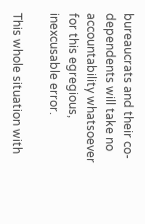bureaucrats and their co-dependents will take no accountability whatsoever for this egregious, inexcusable error.

This whole situation with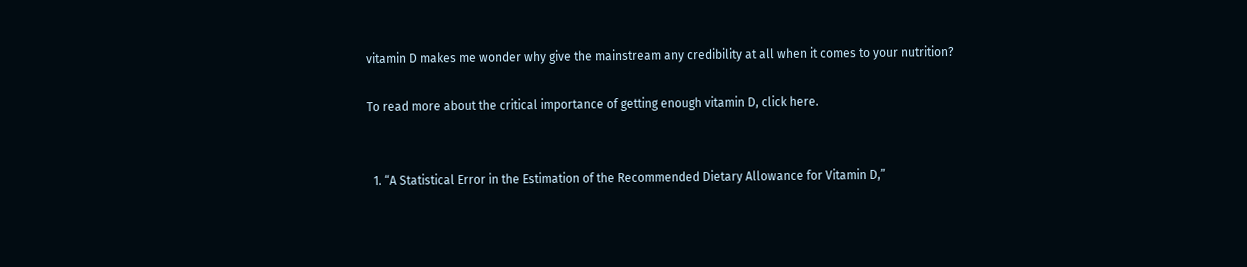vitamin D makes me wonder why give the mainstream any credibility at all when it comes to your nutrition?

To read more about the critical importance of getting enough vitamin D, click here.


  1. “A Statistical Error in the Estimation of the Recommended Dietary Allowance for Vitamin D,”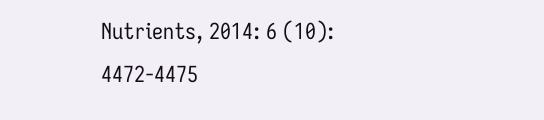Nutrients, 2014: 6 (10): 4472-4475